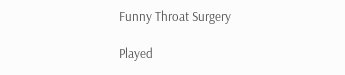Funny Throat Surgery

Played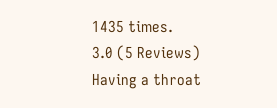1435 times.
3.0 (5 Reviews)
Having a throat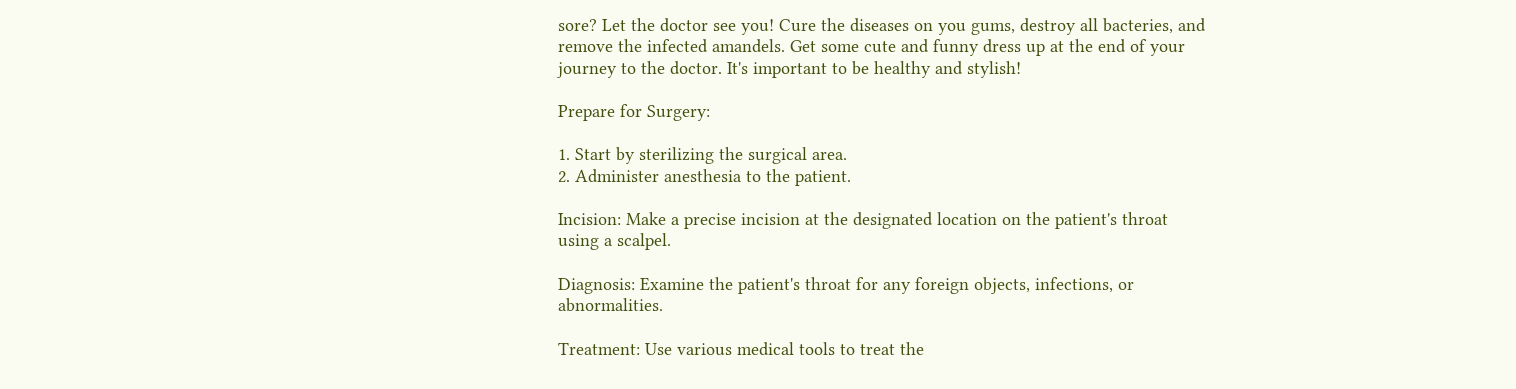sore? Let the doctor see you! Cure the diseases on you gums, destroy all bacteries, and remove the infected amandels. Get some cute and funny dress up at the end of your journey to the doctor. It's important to be healthy and stylish!

Prepare for Surgery:

1. Start by sterilizing the surgical area.
2. Administer anesthesia to the patient.

Incision: Make a precise incision at the designated location on the patient's throat using a scalpel.

Diagnosis: Examine the patient's throat for any foreign objects, infections, or abnormalities.

Treatment: Use various medical tools to treat the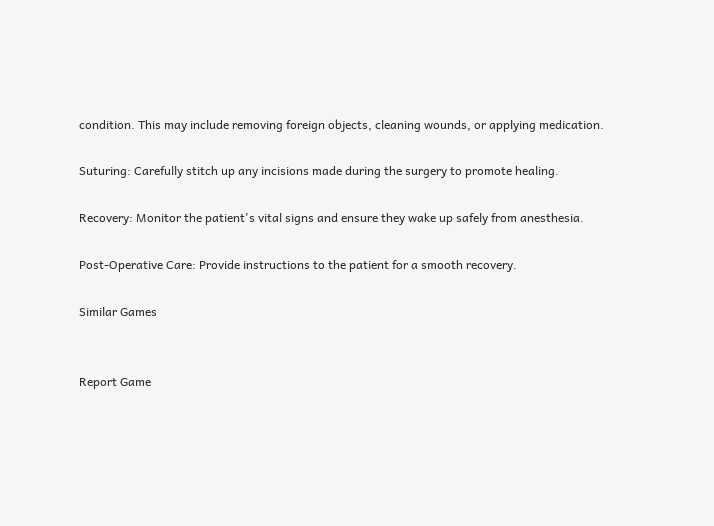condition. This may include removing foreign objects, cleaning wounds, or applying medication.

Suturing: Carefully stitch up any incisions made during the surgery to promote healing.

Recovery: Monitor the patient's vital signs and ensure they wake up safely from anesthesia.

Post-Operative Care: Provide instructions to the patient for a smooth recovery.

Similar Games


Report Game